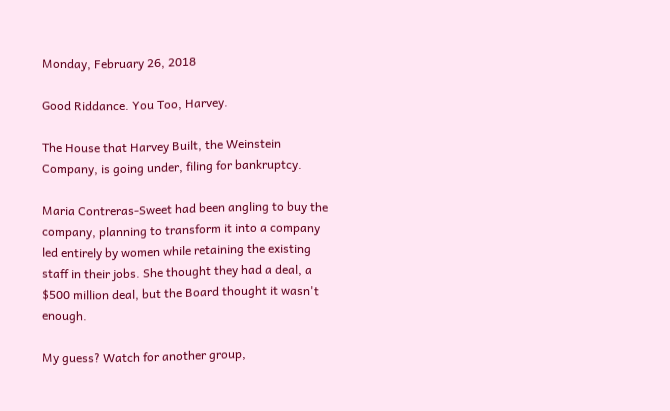Monday, February 26, 2018

Good Riddance. You Too, Harvey.

The House that Harvey Built, the Weinstein Company, is going under, filing for bankruptcy.

Maria Contreras-Sweet had been angling to buy the company, planning to transform it into a company led entirely by women while retaining the existing staff in their jobs. She thought they had a deal, a $500 million deal, but the Board thought it wasn't enough.

My guess? Watch for another group,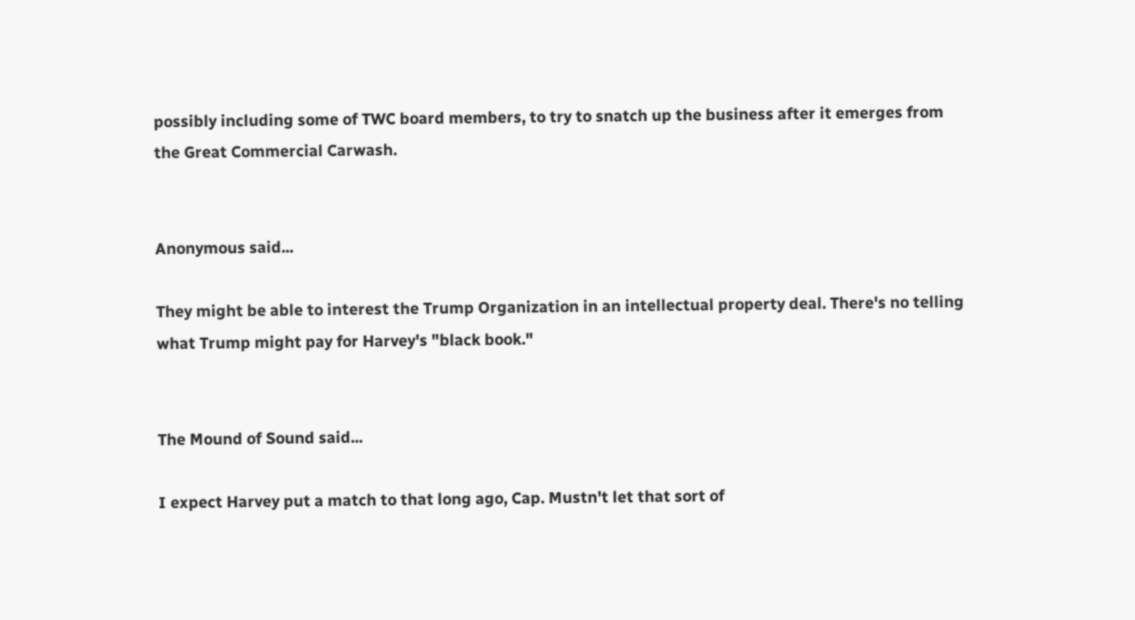possibly including some of TWC board members, to try to snatch up the business after it emerges from the Great Commercial Carwash.


Anonymous said...

They might be able to interest the Trump Organization in an intellectual property deal. There's no telling what Trump might pay for Harvey's "black book."


The Mound of Sound said...

I expect Harvey put a match to that long ago, Cap. Mustn't let that sort of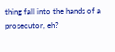thing fall into the hands of a prosecutor, eh?